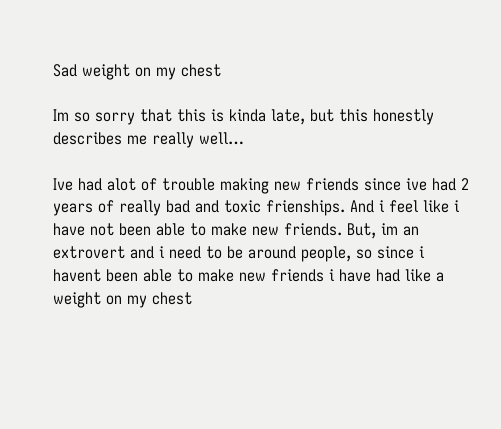Sad weight on my chest

Im so sorry that this is kinda late, but this honestly describes me really well…

Ive had alot of trouble making new friends since ive had 2 years of really bad and toxic frienships. And i feel like i have not been able to make new friends. But, im an extrovert and i need to be around people, so since i havent been able to make new friends i have had like a weight on my chest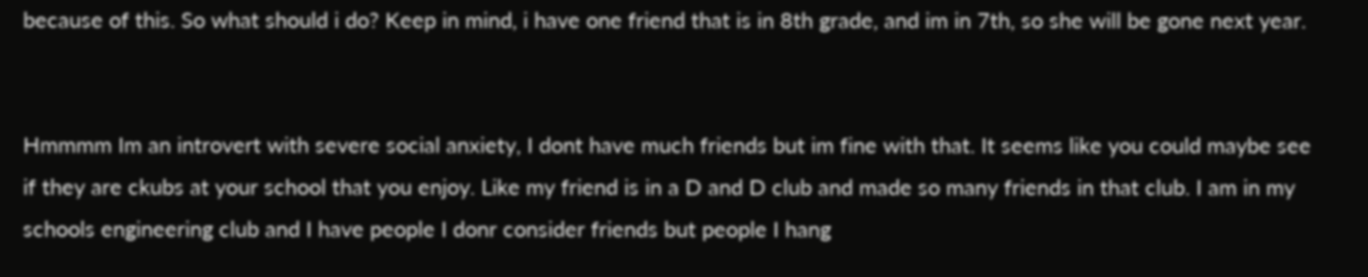because of this. So what should i do? Keep in mind, i have one friend that is in 8th grade, and im in 7th, so she will be gone next year.


Hmmmm Im an introvert with severe social anxiety, I dont have much friends but im fine with that. It seems like you could maybe see if they are ckubs at your school that you enjoy. Like my friend is in a D and D club and made so many friends in that club. I am in my schools engineering club and I have people I donr consider friends but people I hang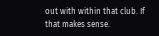out with within that club. If that makes sense.